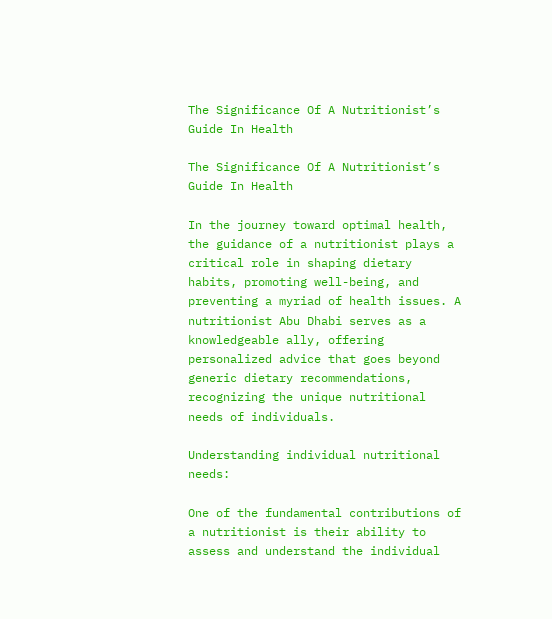The Significance Of A Nutritionist’s Guide In Health

The Significance Of A Nutritionist’s Guide In Health

In the journey toward optimal health, the guidance of a nutritionist plays a critical role in shaping dietary habits, promoting well-being, and preventing a myriad of health issues. A nutritionist Abu Dhabi serves as a knowledgeable ally, offering personalized advice that goes beyond generic dietary recommendations, recognizing the unique nutritional needs of individuals.

Understanding individual nutritional needs:

One of the fundamental contributions of a nutritionist is their ability to assess and understand the individual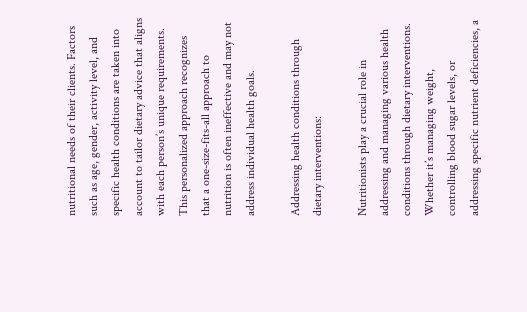nutritional needs of their clients. Factors such as age, gender, activity level, and specific health conditions are taken into account to tailor dietary advice that aligns with each person’s unique requirements. This personalized approach recognizes that a one-size-fits-all approach to nutrition is often ineffective and may not address individual health goals.

Addressing health conditions through dietary interventions:

Nutritionists play a crucial role in addressing and managing various health conditions through dietary interventions. Whether it’s managing weight, controlling blood sugar levels, or addressing specific nutrient deficiencies, a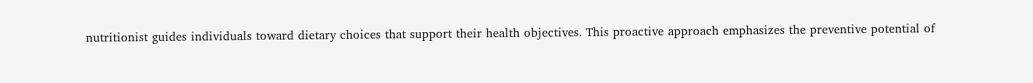nutritionist guides individuals toward dietary choices that support their health objectives. This proactive approach emphasizes the preventive potential of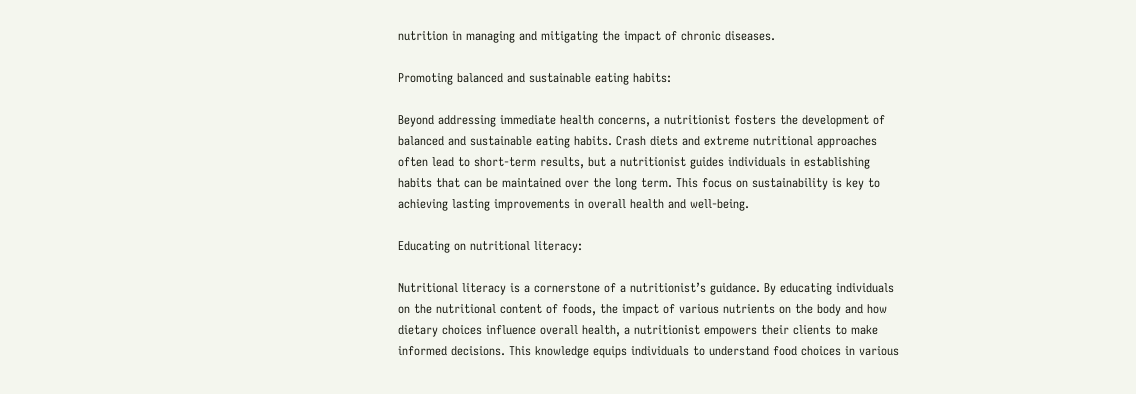nutrition in managing and mitigating the impact of chronic diseases.

Promoting balanced and sustainable eating habits:

Beyond addressing immediate health concerns, a nutritionist fosters the development of balanced and sustainable eating habits. Crash diets and extreme nutritional approaches often lead to short-term results, but a nutritionist guides individuals in establishing habits that can be maintained over the long term. This focus on sustainability is key to achieving lasting improvements in overall health and well-being.

Educating on nutritional literacy:

Nutritional literacy is a cornerstone of a nutritionist’s guidance. By educating individuals on the nutritional content of foods, the impact of various nutrients on the body and how dietary choices influence overall health, a nutritionist empowers their clients to make informed decisions. This knowledge equips individuals to understand food choices in various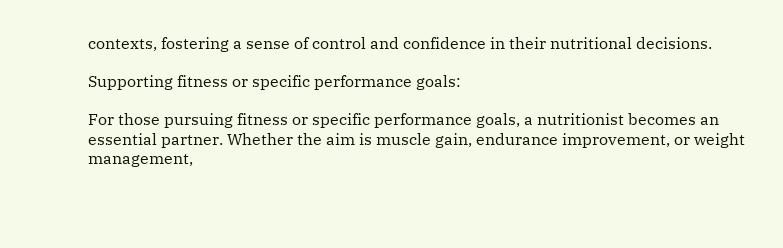contexts, fostering a sense of control and confidence in their nutritional decisions.

Supporting fitness or specific performance goals:

For those pursuing fitness or specific performance goals, a nutritionist becomes an essential partner. Whether the aim is muscle gain, endurance improvement, or weight management,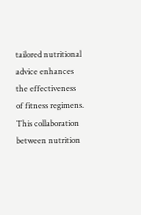tailored nutritional advice enhances the effectiveness of fitness regimens. This collaboration between nutrition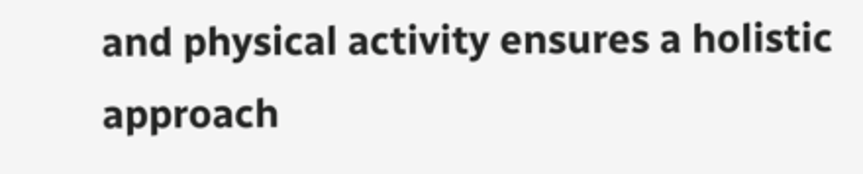and physical activity ensures a holistic approach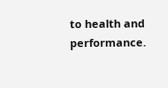to health and performance.